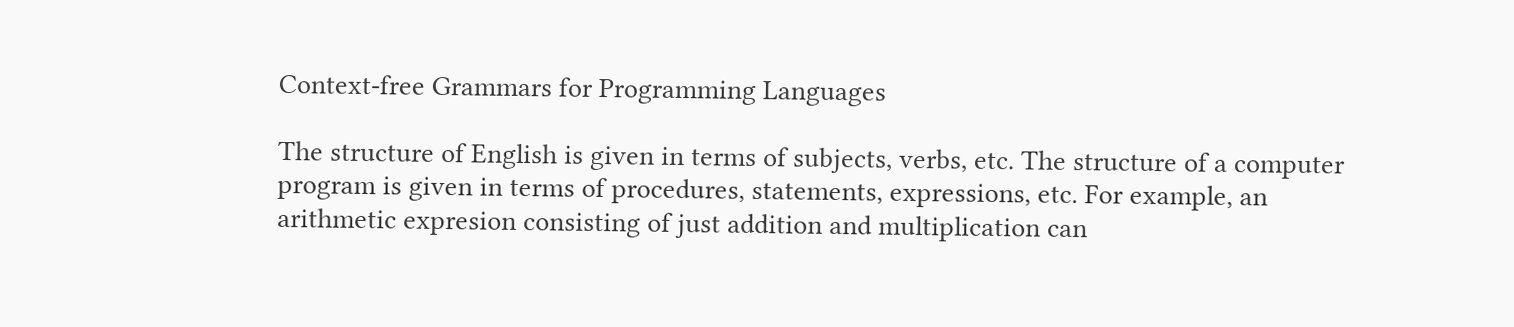Context-free Grammars for Programming Languages

The structure of English is given in terms of subjects, verbs, etc. The structure of a computer program is given in terms of procedures, statements, expressions, etc. For example, an arithmetic expresion consisting of just addition and multiplication can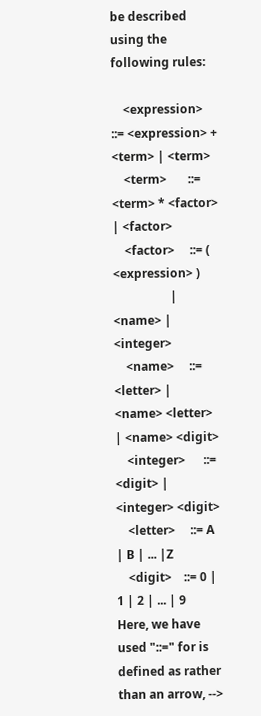be described using the following rules:

    <expression> ::= <expression> + <term> | <term>
    <term>       ::= <term> * <factor> | <factor>
    <factor>     ::= (  <expression> )
                   | <name> | <integer>
    <name>     ::= <letter> | <name> <letter> | <name> <digit>
    <integer>      ::= <digit> | <integer> <digit>
    <letter>     ::= A | B | ... |Z
    <digit>    ::= 0 | 1 | 2 | ... | 9
Here, we have used "::=" for is defined as rather than an arrow, -->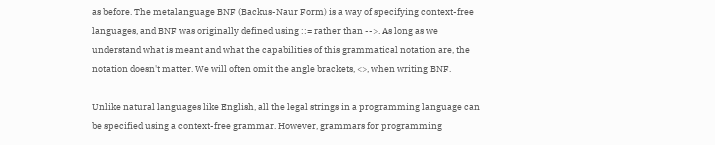as before. The metalanguage BNF (Backus-Naur Form) is a way of specifying context-free languages, and BNF was originally defined using ::= rather than -->. As long as we understand what is meant and what the capabilities of this grammatical notation are, the notation doesn't matter. We will often omit the angle brackets, <>, when writing BNF.

Unlike natural languages like English, all the legal strings in a programming language can be specified using a context-free grammar. However, grammars for programming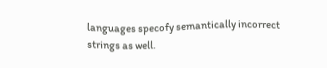languages specofy semantically incorrect strings as well.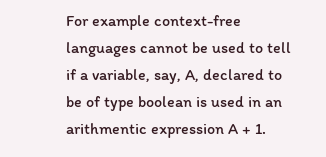For example context-free languages cannot be used to tell if a variable, say, A, declared to be of type boolean is used in an arithmentic expression A + 1.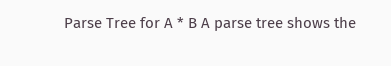Parse Tree for A * B A parse tree shows the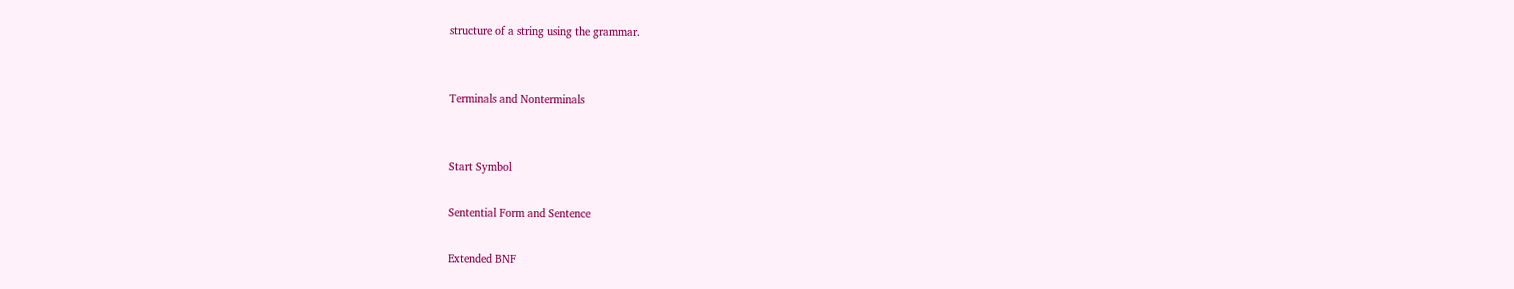structure of a string using the grammar.


Terminals and Nonterminals


Start Symbol

Sentential Form and Sentence

Extended BNF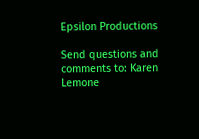Epsilon Productions

Send questions and comments to: Karen Lemone